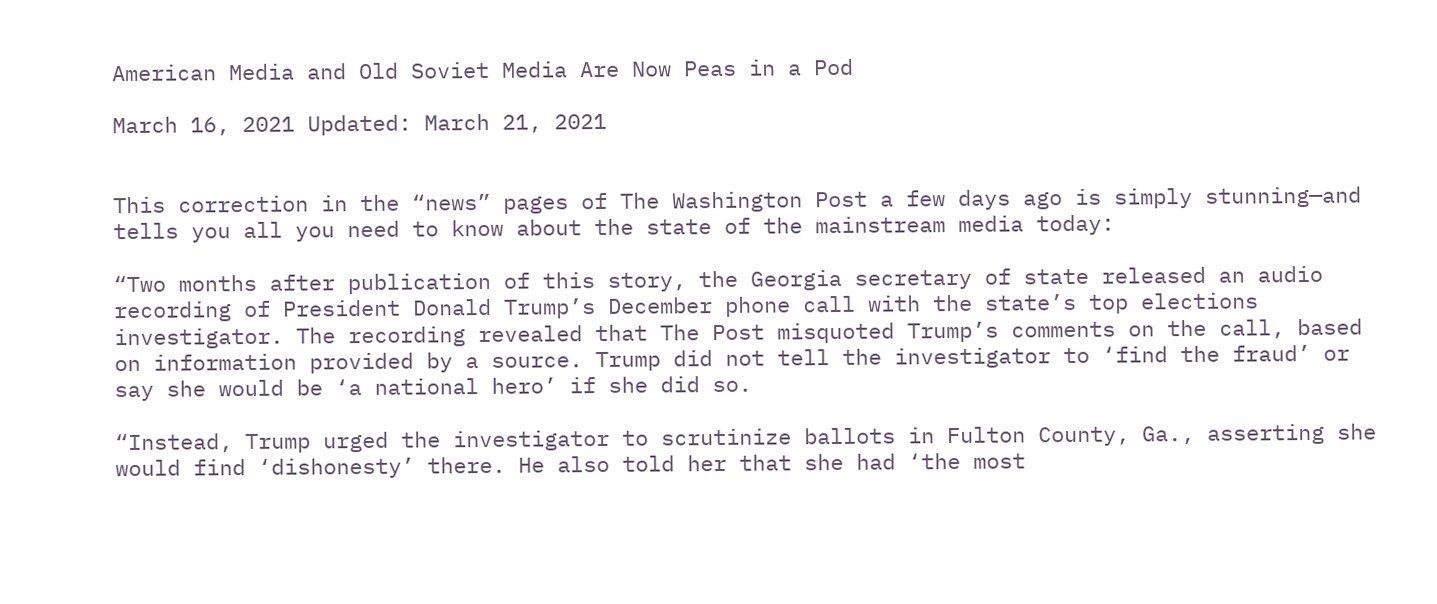American Media and Old Soviet Media Are Now Peas in a Pod

March 16, 2021 Updated: March 21, 2021


This correction in the “news” pages of The Washington Post a few days ago is simply stunning—and tells you all you need to know about the state of the mainstream media today:

“Two months after publication of this story, the Georgia secretary of state released an audio recording of President Donald Trump’s December phone call with the state’s top elections investigator. The recording revealed that The Post misquoted Trump’s comments on the call, based on information provided by a source. Trump did not tell the investigator to ‘find the fraud’ or say she would be ‘a national hero’ if she did so.

“Instead, Trump urged the investigator to scrutinize ballots in Fulton County, Ga., asserting she would find ‘dishonesty’ there. He also told her that she had ‘the most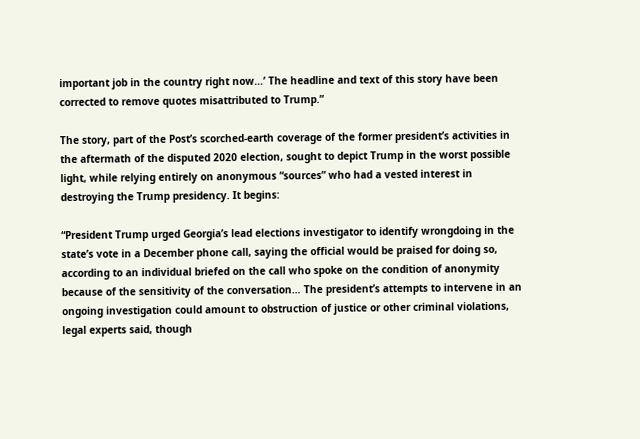important job in the country right now…’ The headline and text of this story have been corrected to remove quotes misattributed to Trump.”

The story, part of the Post’s scorched-earth coverage of the former president’s activities in the aftermath of the disputed 2020 election, sought to depict Trump in the worst possible light, while relying entirely on anonymous “sources” who had a vested interest in destroying the Trump presidency. It begins:

“President Trump urged Georgia’s lead elections investigator to identify wrongdoing in the state’s vote in a December phone call, saying the official would be praised for doing so, according to an individual briefed on the call who spoke on the condition of anonymity because of the sensitivity of the conversation… The president’s attempts to intervene in an ongoing investigation could amount to obstruction of justice or other criminal violations, legal experts said, though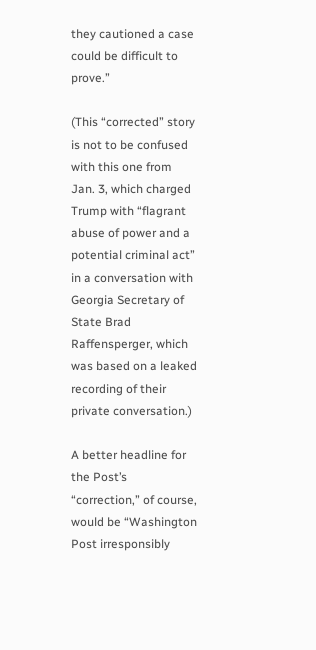they cautioned a case could be difficult to prove.”

(This “corrected” story is not to be confused with this one from Jan. 3, which charged Trump with “flagrant abuse of power and a potential criminal act” in a conversation with Georgia Secretary of State Brad Raffensperger, which was based on a leaked recording of their private conversation.)

A better headline for the Post’s “correction,” of course, would be “Washington Post irresponsibly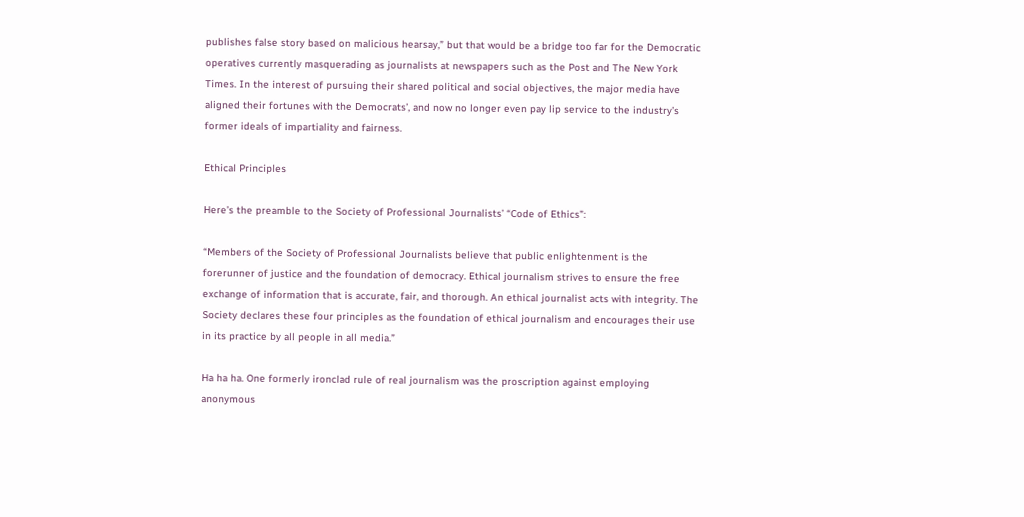publishes false story based on malicious hearsay,” but that would be a bridge too far for the Democratic operatives currently masquerading as journalists at newspapers such as the Post and The New York Times. In the interest of pursuing their shared political and social objectives, the major media have aligned their fortunes with the Democrats’, and now no longer even pay lip service to the industry’s former ideals of impartiality and fairness.

Ethical Principles

Here’s the preamble to the Society of Professional Journalists’ “Code of Ethics”:

“Members of the Society of Professional Journalists believe that public enlightenment is the forerunner of justice and the foundation of democracy. Ethical journalism strives to ensure the free exchange of information that is accurate, fair, and thorough. An ethical journalist acts with integrity. The Society declares these four principles as the foundation of ethical journalism and encourages their use in its practice by all people in all media.”

Ha ha ha. One formerly ironclad rule of real journalism was the proscription against employing anonymous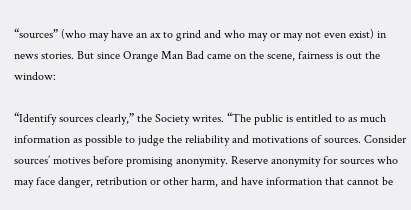“sources” (who may have an ax to grind and who may or may not even exist) in news stories. But since Orange Man Bad came on the scene, fairness is out the window:

“Identify sources clearly,” the Society writes. “The public is entitled to as much information as possible to judge the reliability and motivations of sources. Consider sources’ motives before promising anonymity. Reserve anonymity for sources who may face danger, retribution or other harm, and have information that cannot be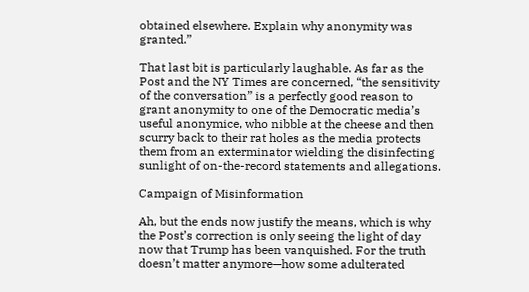obtained elsewhere. Explain why anonymity was granted.”

That last bit is particularly laughable. As far as the Post and the NY Times are concerned, “the sensitivity of the conversation” is a perfectly good reason to grant anonymity to one of the Democratic media’s useful anonymice, who nibble at the cheese and then scurry back to their rat holes as the media protects them from an exterminator wielding the disinfecting sunlight of on-the-record statements and allegations.

Campaign of Misinformation

Ah, but the ends now justify the means, which is why the Post’s correction is only seeing the light of day now that Trump has been vanquished. For the truth doesn’t matter anymore—how some adulterated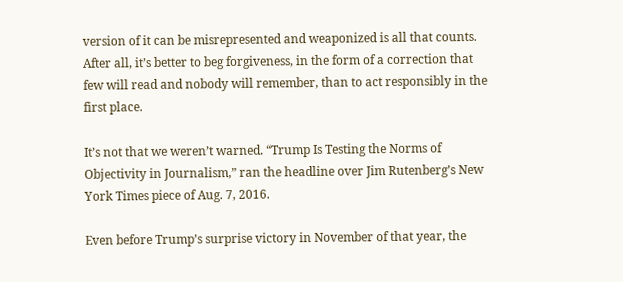version of it can be misrepresented and weaponized is all that counts. After all, it’s better to beg forgiveness, in the form of a correction that few will read and nobody will remember, than to act responsibly in the first place.

It’s not that we weren’t warned. “Trump Is Testing the Norms of Objectivity in Journalism,” ran the headline over Jim Rutenberg’s New York Times piece of Aug. 7, 2016.

Even before Trump’s surprise victory in November of that year, the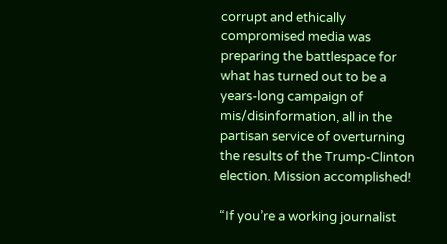corrupt and ethically compromised media was preparing the battlespace for what has turned out to be a years-long campaign of mis/disinformation, all in the partisan service of overturning the results of the Trump-Clinton election. Mission accomplished!

“If you’re a working journalist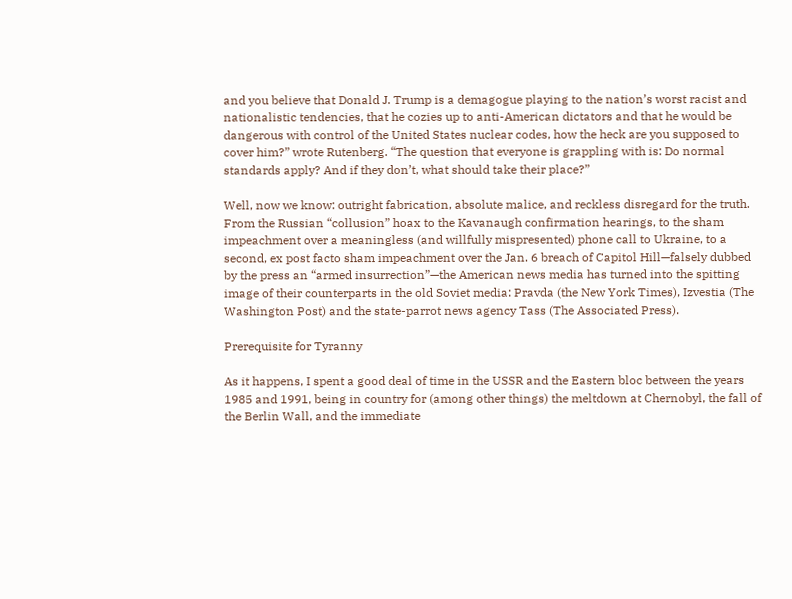and you believe that Donald J. Trump is a demagogue playing to the nation’s worst racist and nationalistic tendencies, that he cozies up to anti-American dictators and that he would be dangerous with control of the United States nuclear codes, how the heck are you supposed to cover him?” wrote Rutenberg. “The question that everyone is grappling with is: Do normal standards apply? And if they don’t, what should take their place?”

Well, now we know: outright fabrication, absolute malice, and reckless disregard for the truth. From the Russian “collusion” hoax to the Kavanaugh confirmation hearings, to the sham impeachment over a meaningless (and willfully mispresented) phone call to Ukraine, to a second, ex post facto sham impeachment over the Jan. 6 breach of Capitol Hill—falsely dubbed by the press an “armed insurrection”—the American news media has turned into the spitting image of their counterparts in the old Soviet media: Pravda (the New York Times), Izvestia (The Washington Post) and the state-parrot news agency Tass (The Associated Press).

Prerequisite for Tyranny

As it happens, I spent a good deal of time in the USSR and the Eastern bloc between the years 1985 and 1991, being in country for (among other things) the meltdown at Chernobyl, the fall of the Berlin Wall, and the immediate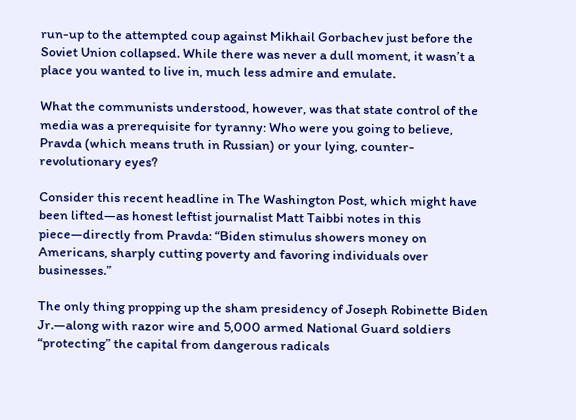run-up to the attempted coup against Mikhail Gorbachev just before the Soviet Union collapsed. While there was never a dull moment, it wasn’t a place you wanted to live in, much less admire and emulate.

What the communists understood, however, was that state control of the media was a prerequisite for tyranny: Who were you going to believe, Pravda (which means truth in Russian) or your lying, counter-revolutionary eyes?

Consider this recent headline in The Washington Post, which might have been lifted—as honest leftist journalist Matt Taibbi notes in this piece—directly from Pravda: “Biden stimulus showers money on Americans, sharply cutting poverty and favoring individuals over businesses.”

The only thing propping up the sham presidency of Joseph Robinette Biden Jr.—along with razor wire and 5,000 armed National Guard soldiers “protecting” the capital from dangerous radicals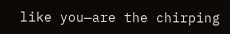like you—are the chirping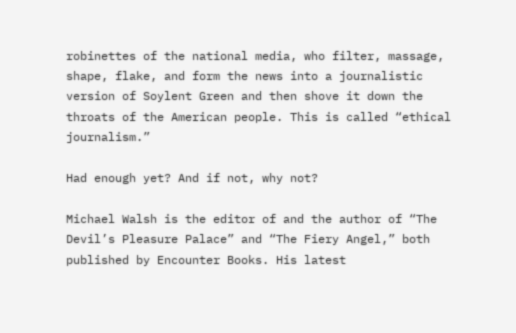robinettes of the national media, who filter, massage, shape, flake, and form the news into a journalistic version of Soylent Green and then shove it down the throats of the American people. This is called “ethical journalism.”

Had enough yet? And if not, why not?

Michael Walsh is the editor of and the author of “The Devil’s Pleasure Palace” and “The Fiery Angel,” both published by Encounter Books. His latest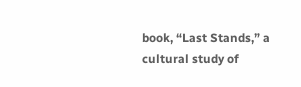book, “Last Stands,” a cultural study of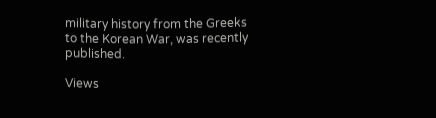military history from the Greeks to the Korean War, was recently published.

Views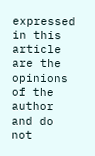expressed in this article are the opinions of the author and do not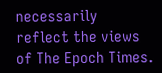necessarily reflect the views of The Epoch Times.